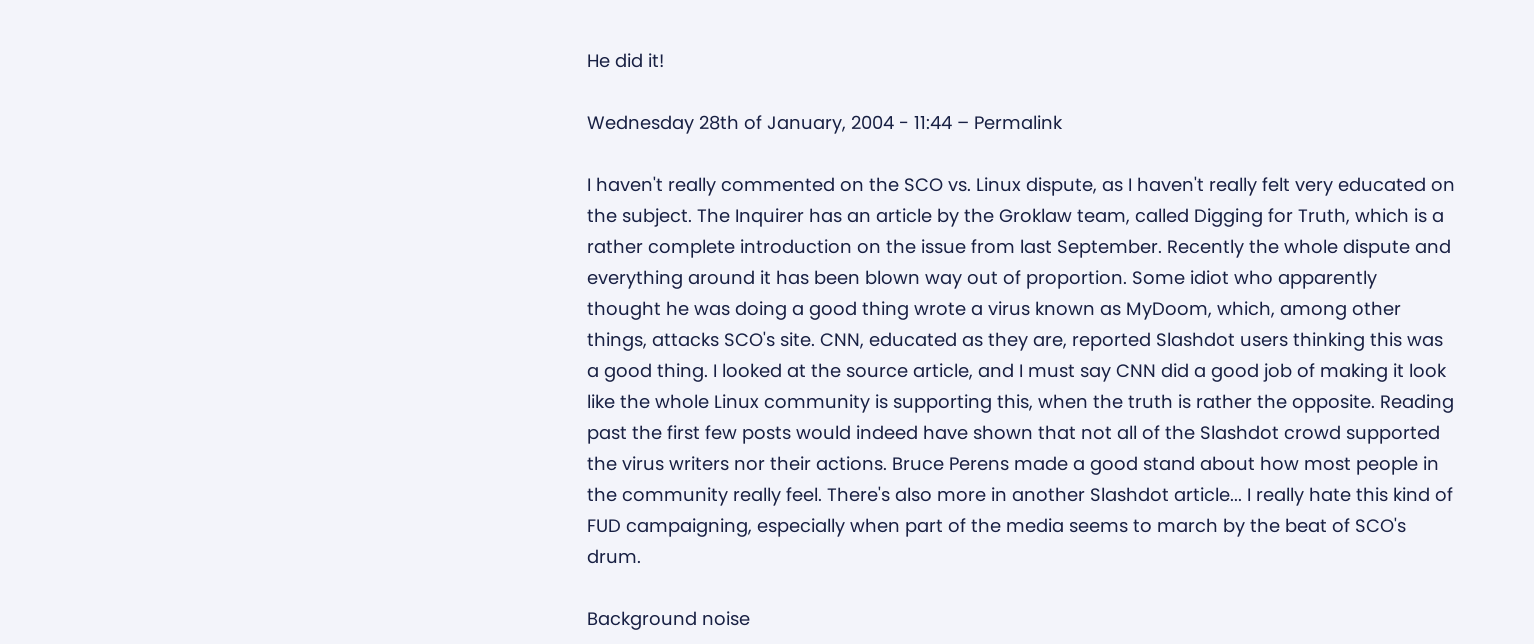He did it!

Wednesday 28th of January, 2004 - 11:44 – Permalink

I haven't really commented on the SCO vs. Linux dispute, as I haven't really felt very educated on the subject. The Inquirer has an article by the Groklaw team, called Digging for Truth, which is a rather complete introduction on the issue from last September. Recently the whole dispute and everything around it has been blown way out of proportion. Some idiot who apparently thought he was doing a good thing wrote a virus known as MyDoom, which, among other things, attacks SCO's site. CNN, educated as they are, reported Slashdot users thinking this was a good thing. I looked at the source article, and I must say CNN did a good job of making it look like the whole Linux community is supporting this, when the truth is rather the opposite. Reading past the first few posts would indeed have shown that not all of the Slashdot crowd supported the virus writers nor their actions. Bruce Perens made a good stand about how most people in the community really feel. There's also more in another Slashdot article... I really hate this kind of FUD campaigning, especially when part of the media seems to march by the beat of SCO's drum.

Background noise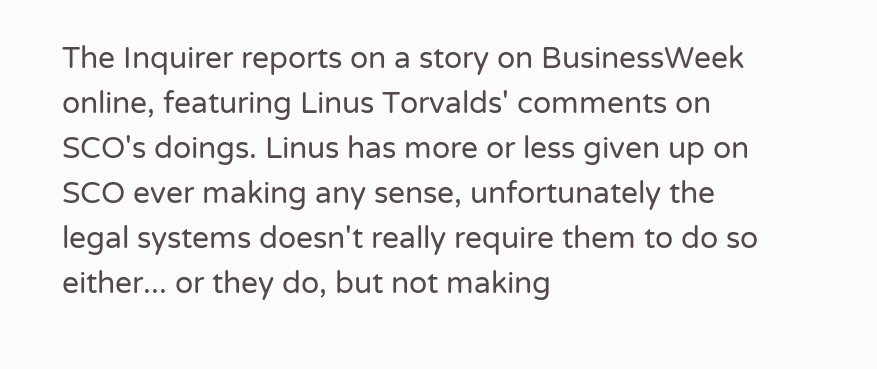The Inquirer reports on a story on BusinessWeek online, featuring Linus Torvalds' comments on SCO's doings. Linus has more or less given up on SCO ever making any sense, unfortunately the legal systems doesn't really require them to do so either... or they do, but not making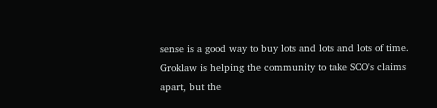sense is a good way to buy lots and lots and lots of time. Groklaw is helping the community to take SCO's claims apart, but the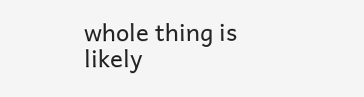whole thing is likely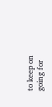to keep on going for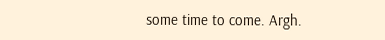some time to come. Argh.